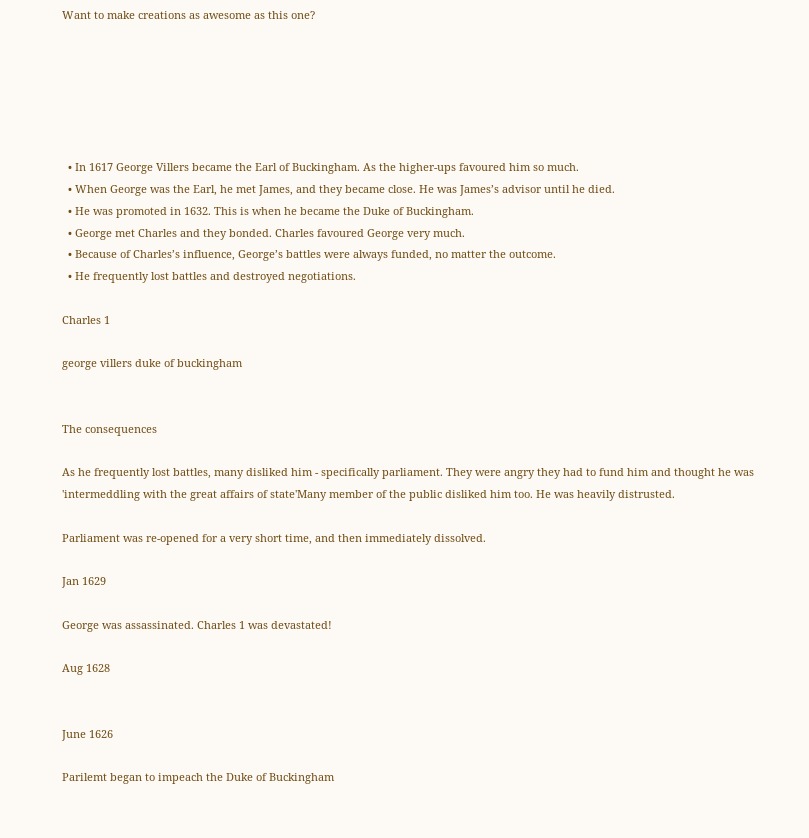Want to make creations as awesome as this one?






  • In 1617 George Villers became the Earl of Buckingham. As the higher-ups favoured him so much.
  • When George was the Earl, he met James, and they became close. He was James’s advisor until he died.
  • He was promoted in 1632. This is when he became the Duke of Buckingham.
  • George met Charles and they bonded. Charles favoured George very much.
  • Because of Charles’s influence, George’s battles were always funded, no matter the outcome.
  • He frequently lost battles and destroyed negotiations.

Charles 1

george villers duke of buckingham


The consequences

As he frequently lost battles, many disliked him - specifically parliament. They were angry they had to fund him and thought he was 'intermeddling with the great affairs of state'Many member of the public disliked him too. He was heavily distrusted.

Parliament was re-opened for a very short time, and then immediately dissolved.

Jan 1629

George was assassinated. Charles 1 was devastated!

Aug 1628


June 1626

Parilemt began to impeach the Duke of Buckingham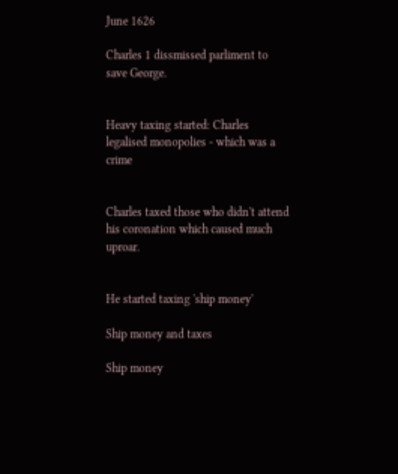June 1626

Charles 1 dissmissed parliment to save George.


Heavy taxing started: Charles legalised monopolies - which was a crime


Charles taxed those who didn't attend his coronation which caused much uproar.


He started taxing 'ship money'

Ship money and taxes

Ship money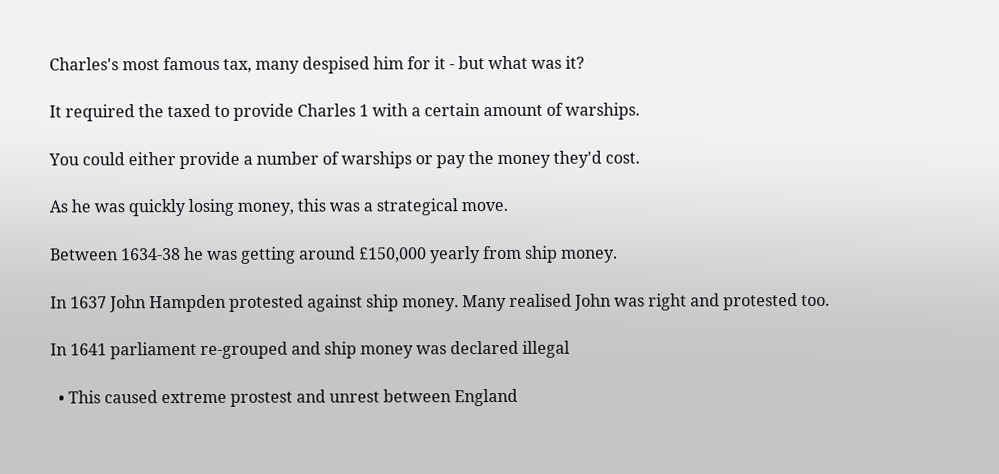Charles's most famous tax, many despised him for it - but what was it?

It required the taxed to provide Charles 1 with a certain amount of warships.

You could either provide a number of warships or pay the money they'd cost.

As he was quickly losing money, this was a strategical move.

Between 1634-38 he was getting around £150,000 yearly from ship money.

In 1637 John Hampden protested against ship money. Many realised John was right and protested too.

In 1641 parliament re-grouped and ship money was declared illegal

  • This caused extreme prostest and unrest between England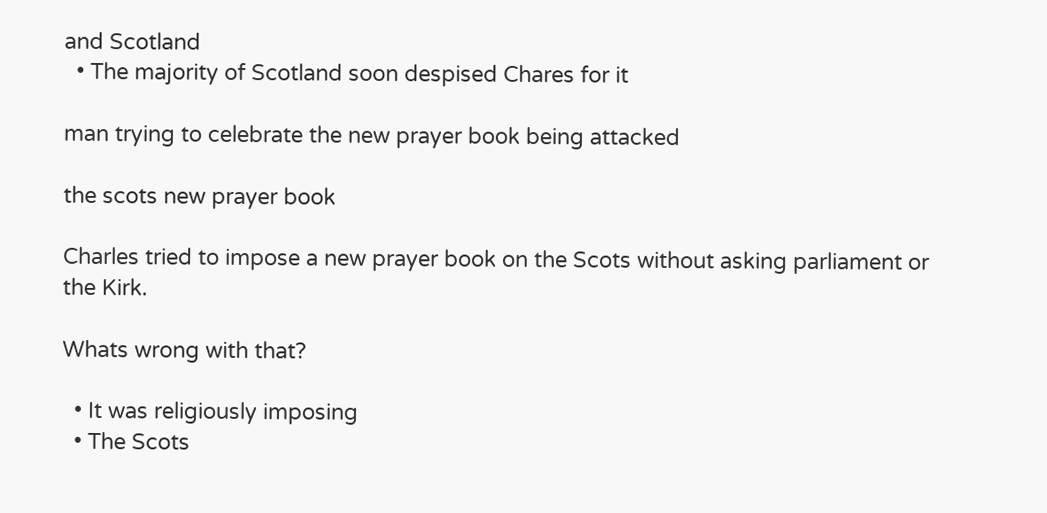and Scotland
  • The majority of Scotland soon despised Chares for it

man trying to celebrate the new prayer book being attacked

the scots new prayer book

Charles tried to impose a new prayer book on the Scots without asking parliament or the Kirk.

Whats wrong with that?

  • It was religiously imposing
  • The Scots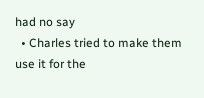had no say
  • Charles tried to make them use it for the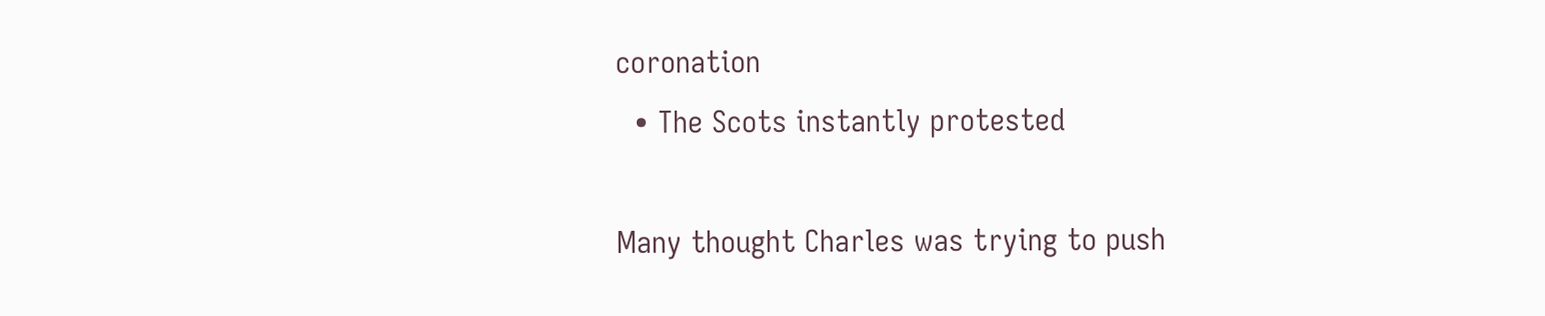coronation
  • The Scots instantly protested

Many thought Charles was trying to push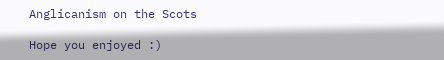Anglicanism on the Scots

Hope you enjoyed :)